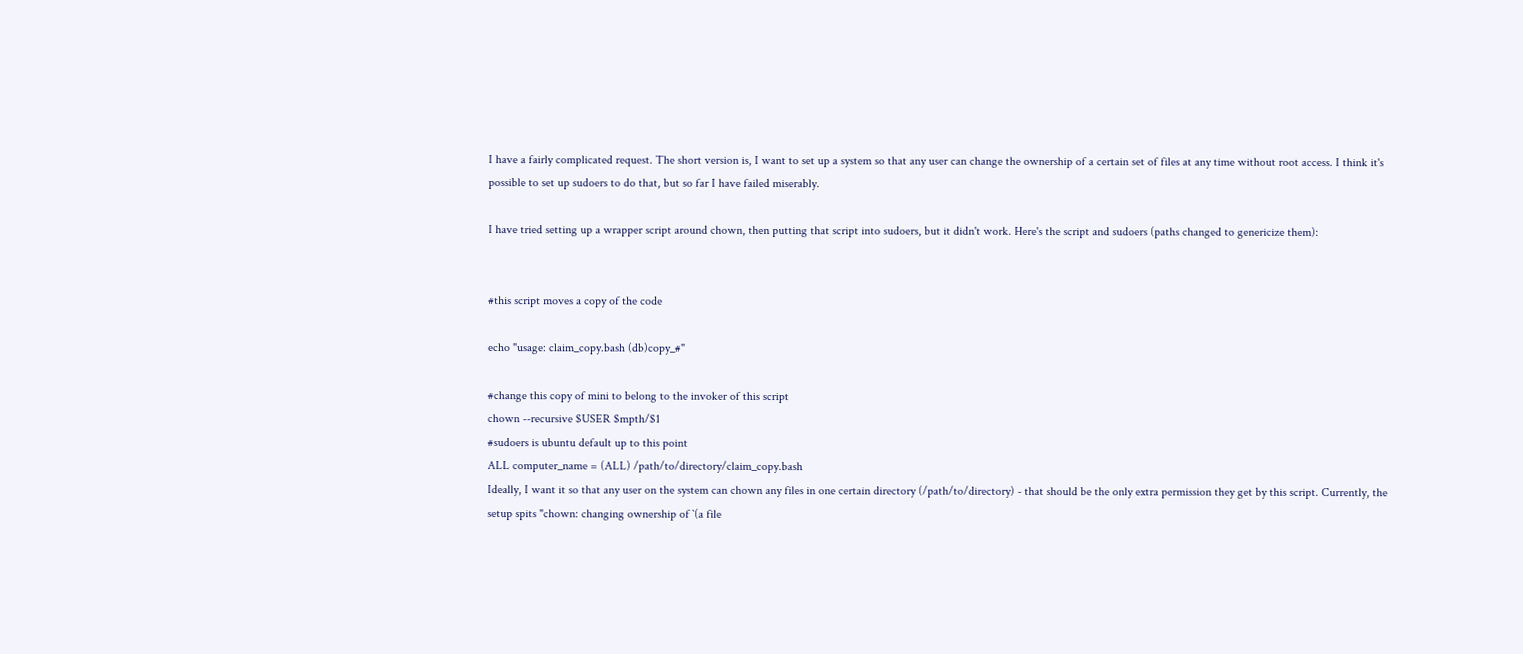I have a fairly complicated request. The short version is, I want to set up a system so that any user can change the ownership of a certain set of files at any time without root access. I think it's possible to set up sudoers to do that, but so far I have failed miserably.

I have tried setting up a wrapper script around chown, then putting that script into sudoers, but it didn't work. Here's the script and sudoers (paths changed to genericize them):


#this script moves a copy of the code

echo "usage: claim_copy.bash (db)copy_#"

#change this copy of mini to belong to the invoker of this script
chown --recursive $USER $mpth/$1
#sudoers is ubuntu default up to this point
ALL computer_name = (ALL) /path/to/directory/claim_copy.bash
Ideally, I want it so that any user on the system can chown any files in one certain directory (/path/to/directory) - that should be the only extra permission they get by this script. Currently, the setup spits "chown: changing ownership of `(a file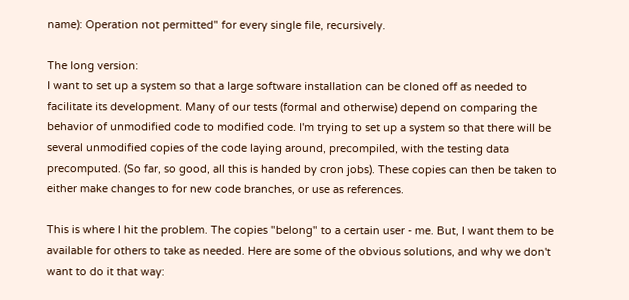name): Operation not permitted" for every single file, recursively.

The long version:
I want to set up a system so that a large software installation can be cloned off as needed to facilitate its development. Many of our tests (formal and otherwise) depend on comparing the behavior of unmodified code to modified code. I'm trying to set up a system so that there will be several unmodified copies of the code laying around, precompiled, with the testing data precomputed. (So far, so good, all this is handed by cron jobs). These copies can then be taken to either make changes to for new code branches, or use as references.

This is where I hit the problem. The copies "belong" to a certain user - me. But, I want them to be available for others to take as needed. Here are some of the obvious solutions, and why we don't want to do it that way: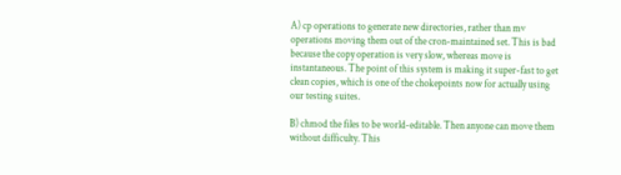A) cp operations to generate new directories, rather than mv operations moving them out of the cron-maintained set. This is bad because the copy operation is very slow, whereas move is instantaneous. The point of this system is making it super-fast to get clean copies, which is one of the chokepoints now for actually using our testing suites.

B) chmod the files to be world-editable. Then anyone can move them without difficulty. This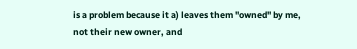is a problem because it a) leaves them "owned" by me, not their new owner, and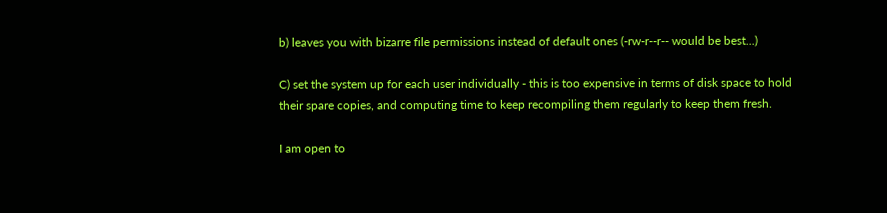b) leaves you with bizarre file permissions instead of default ones (-rw-r--r-- would be best...)

C) set the system up for each user individually - this is too expensive in terms of disk space to hold their spare copies, and computing time to keep recompiling them regularly to keep them fresh.

I am open to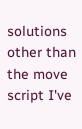solutions other than the move script I've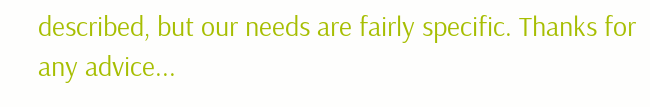described, but our needs are fairly specific. Thanks for any advice...